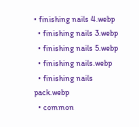• finishing nails 4.webp
  • finishing nails 3.webp
  • finishing nails 5.webp
  • finishing nails.webp
  • finishing nails pack.webp
  • common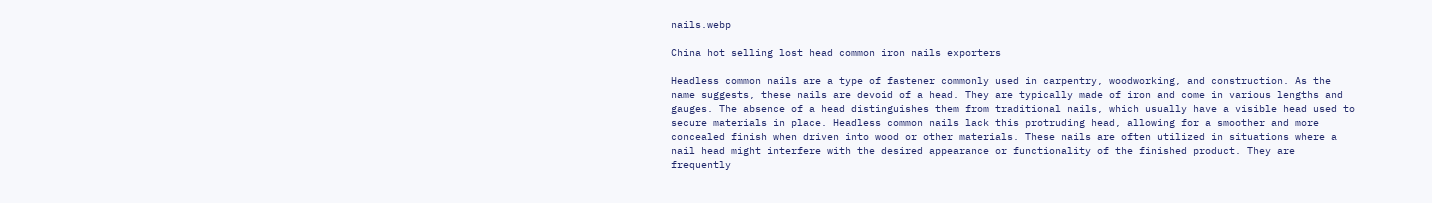nails.webp

China hot selling lost head common iron nails exporters

Headless common nails are a type of fastener commonly used in carpentry, woodworking, and construction. As the name suggests, these nails are devoid of a head. They are typically made of iron and come in various lengths and gauges. The absence of a head distinguishes them from traditional nails, which usually have a visible head used to secure materials in place. Headless common nails lack this protruding head, allowing for a smoother and more concealed finish when driven into wood or other materials. These nails are often utilized in situations where a nail head might interfere with the desired appearance or functionality of the finished product. They are frequently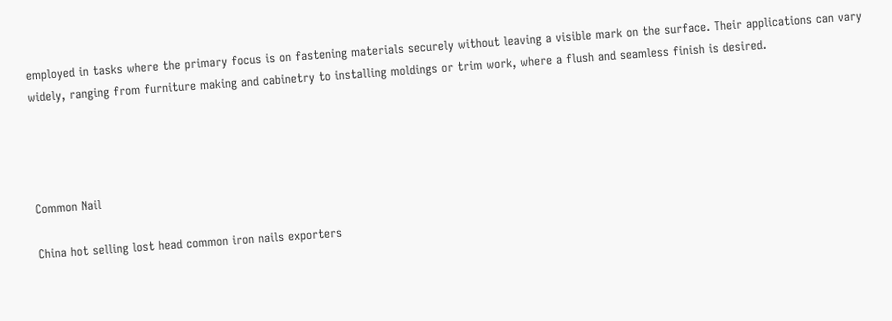employed in tasks where the primary focus is on fastening materials securely without leaving a visible mark on the surface. Their applications can vary widely, ranging from furniture making and cabinetry to installing moldings or trim work, where a flush and seamless finish is desired.




Common Nail

China hot selling lost head common iron nails exporters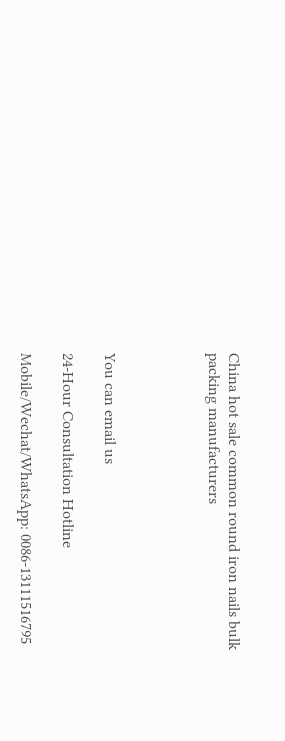China hot sale common round iron nails bulk packing manufacturers




You can email us

24-Hour Consultation Hotline

Mobile/Wechat/WhatsApp: 0086-13111516795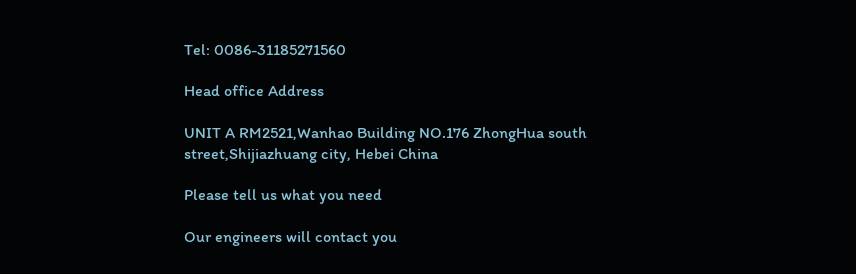Tel: 0086-31185271560

Head office Address

UNIT A RM2521,Wanhao Building NO.176 ZhongHua south street,Shijiazhuang city, Hebei China

Please tell us what you need

Our engineers will contact you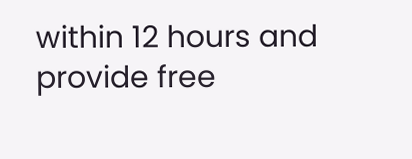within 12 hours and provide free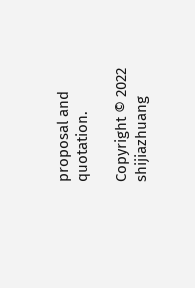proposal and quotation.

Copyright © 2022 shijiazhuang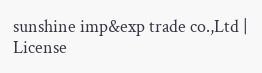sunshine imp&exp trade co.,Ltd | License